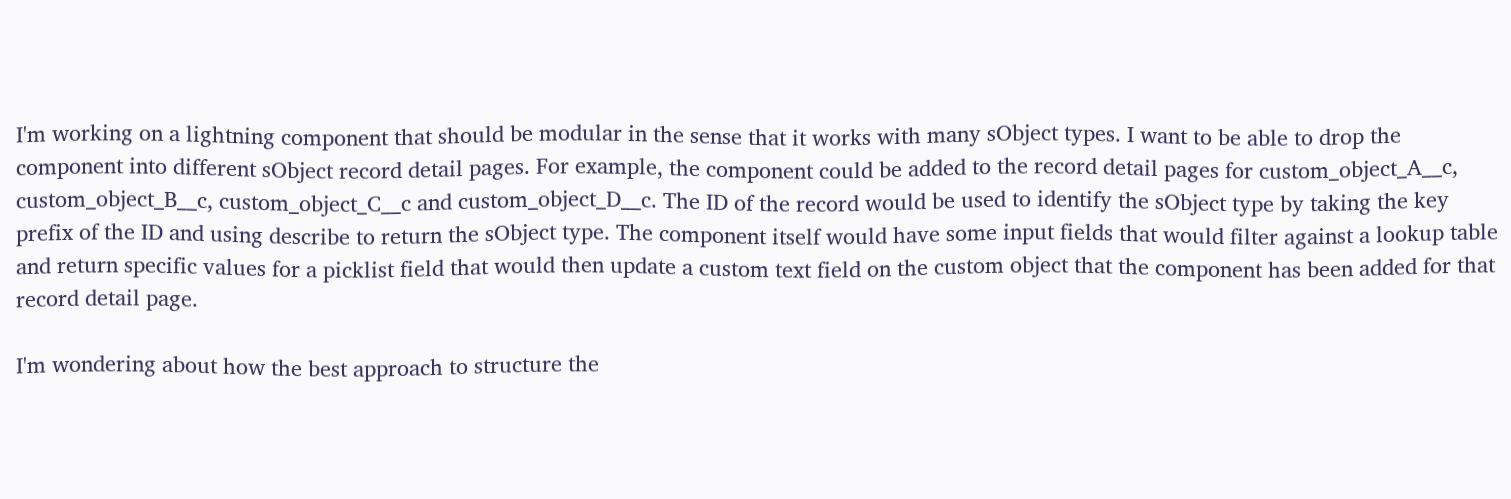I'm working on a lightning component that should be modular in the sense that it works with many sObject types. I want to be able to drop the component into different sObject record detail pages. For example, the component could be added to the record detail pages for custom_object_A__c, custom_object_B__c, custom_object_C__c and custom_object_D__c. The ID of the record would be used to identify the sObject type by taking the key prefix of the ID and using describe to return the sObject type. The component itself would have some input fields that would filter against a lookup table and return specific values for a picklist field that would then update a custom text field on the custom object that the component has been added for that record detail page.

I'm wondering about how the best approach to structure the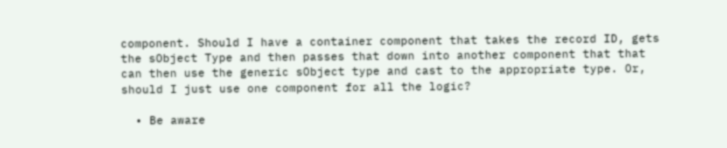component. Should I have a container component that takes the record ID, gets the sObject Type and then passes that down into another component that that can then use the generic sObject type and cast to the appropriate type. Or, should I just use one component for all the logic?

  • Be aware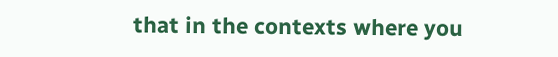that in the contexts where you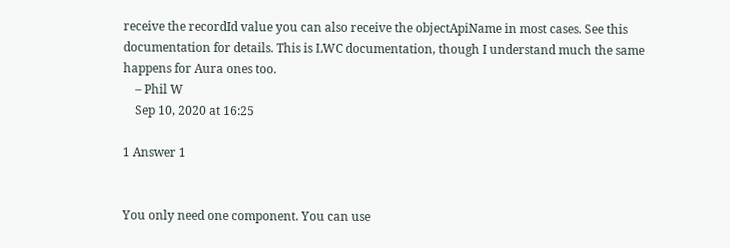receive the recordId value you can also receive the objectApiName in most cases. See this documentation for details. This is LWC documentation, though I understand much the same happens for Aura ones too.
    – Phil W
    Sep 10, 2020 at 16:25

1 Answer 1


You only need one component. You can use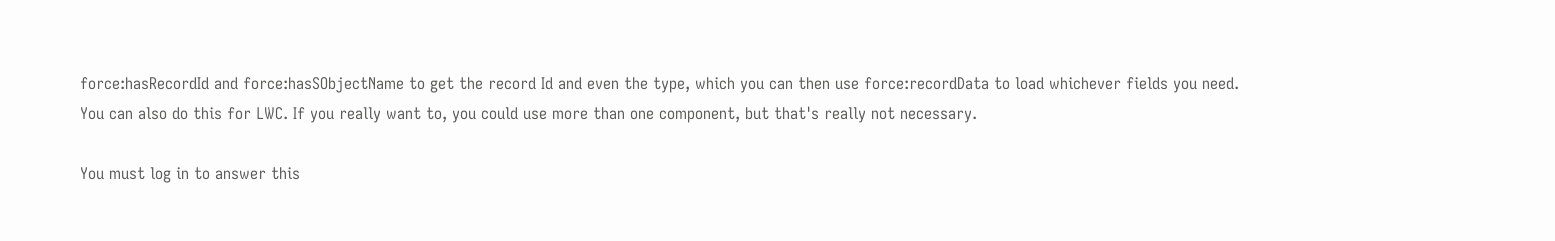force:hasRecordId and force:hasSObjectName to get the record Id and even the type, which you can then use force:recordData to load whichever fields you need. You can also do this for LWC. If you really want to, you could use more than one component, but that's really not necessary.

You must log in to answer this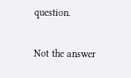question.

Not the answer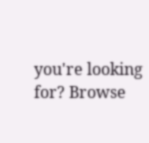you're looking for? Browse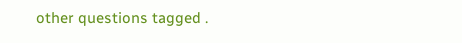other questions tagged .